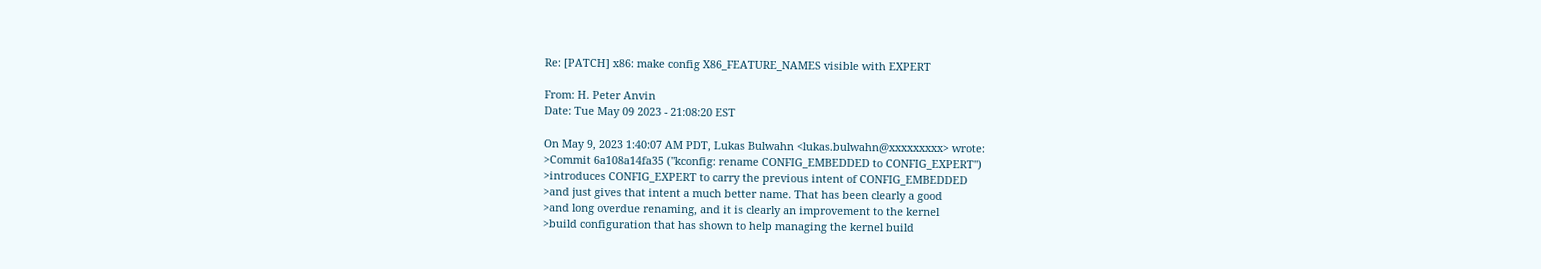Re: [PATCH] x86: make config X86_FEATURE_NAMES visible with EXPERT

From: H. Peter Anvin
Date: Tue May 09 2023 - 21:08:20 EST

On May 9, 2023 1:40:07 AM PDT, Lukas Bulwahn <lukas.bulwahn@xxxxxxxxx> wrote:
>Commit 6a108a14fa35 ("kconfig: rename CONFIG_EMBEDDED to CONFIG_EXPERT")
>introduces CONFIG_EXPERT to carry the previous intent of CONFIG_EMBEDDED
>and just gives that intent a much better name. That has been clearly a good
>and long overdue renaming, and it is clearly an improvement to the kernel
>build configuration that has shown to help managing the kernel build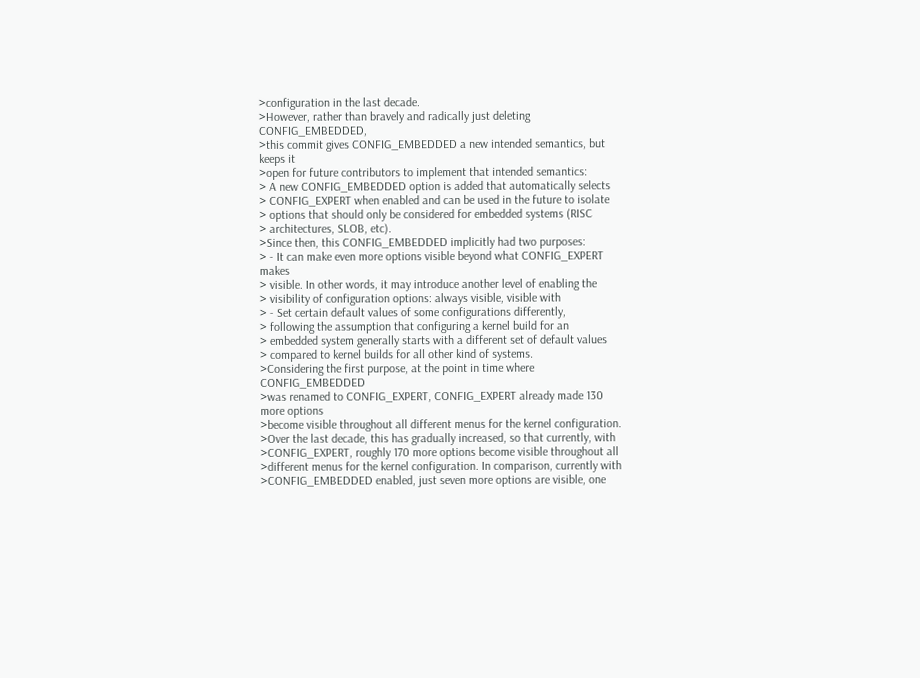>configuration in the last decade.
>However, rather than bravely and radically just deleting CONFIG_EMBEDDED,
>this commit gives CONFIG_EMBEDDED a new intended semantics, but keeps it
>open for future contributors to implement that intended semantics:
> A new CONFIG_EMBEDDED option is added that automatically selects
> CONFIG_EXPERT when enabled and can be used in the future to isolate
> options that should only be considered for embedded systems (RISC
> architectures, SLOB, etc).
>Since then, this CONFIG_EMBEDDED implicitly had two purposes:
> - It can make even more options visible beyond what CONFIG_EXPERT makes
> visible. In other words, it may introduce another level of enabling the
> visibility of configuration options: always visible, visible with
> - Set certain default values of some configurations differently,
> following the assumption that configuring a kernel build for an
> embedded system generally starts with a different set of default values
> compared to kernel builds for all other kind of systems.
>Considering the first purpose, at the point in time where CONFIG_EMBEDDED
>was renamed to CONFIG_EXPERT, CONFIG_EXPERT already made 130 more options
>become visible throughout all different menus for the kernel configuration.
>Over the last decade, this has gradually increased, so that currently, with
>CONFIG_EXPERT, roughly 170 more options become visible throughout all
>different menus for the kernel configuration. In comparison, currently with
>CONFIG_EMBEDDED enabled, just seven more options are visible, one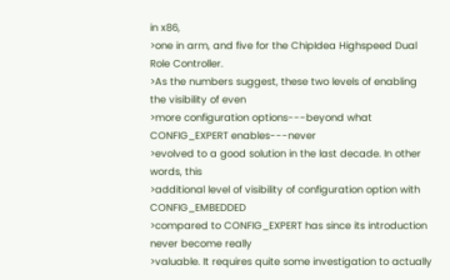in x86,
>one in arm, and five for the ChipIdea Highspeed Dual Role Controller.
>As the numbers suggest, these two levels of enabling the visibility of even
>more configuration options---beyond what CONFIG_EXPERT enables---never
>evolved to a good solution in the last decade. In other words, this
>additional level of visibility of configuration option with CONFIG_EMBEDDED
>compared to CONFIG_EXPERT has since its introduction never become really
>valuable. It requires quite some investigation to actually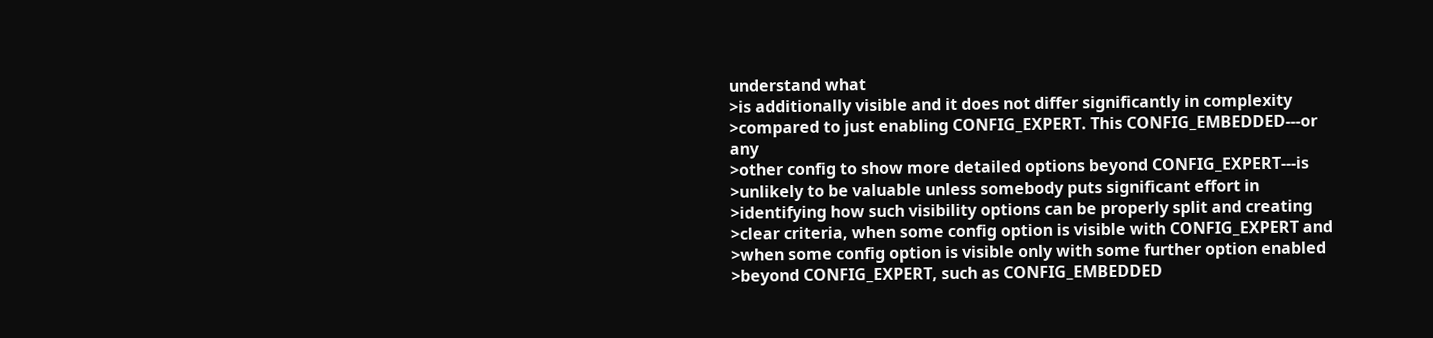understand what
>is additionally visible and it does not differ significantly in complexity
>compared to just enabling CONFIG_EXPERT. This CONFIG_EMBEDDED---or any
>other config to show more detailed options beyond CONFIG_EXPERT---is
>unlikely to be valuable unless somebody puts significant effort in
>identifying how such visibility options can be properly split and creating
>clear criteria, when some config option is visible with CONFIG_EXPERT and
>when some config option is visible only with some further option enabled
>beyond CONFIG_EXPERT, such as CONFIG_EMBEDDED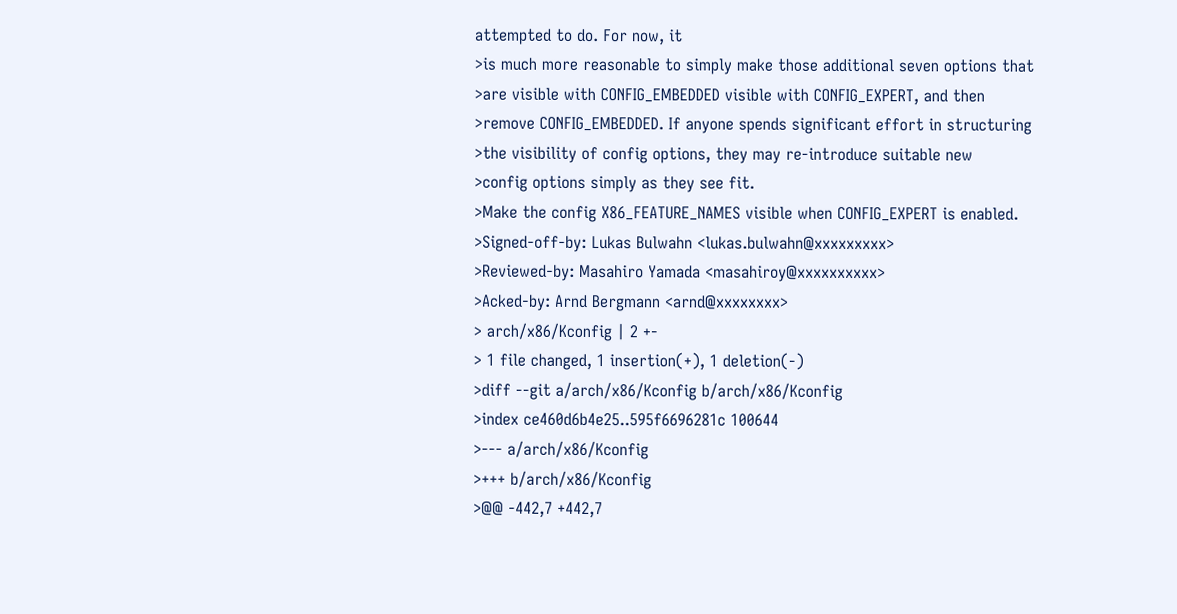attempted to do. For now, it
>is much more reasonable to simply make those additional seven options that
>are visible with CONFIG_EMBEDDED visible with CONFIG_EXPERT, and then
>remove CONFIG_EMBEDDED. If anyone spends significant effort in structuring
>the visibility of config options, they may re-introduce suitable new
>config options simply as they see fit.
>Make the config X86_FEATURE_NAMES visible when CONFIG_EXPERT is enabled.
>Signed-off-by: Lukas Bulwahn <lukas.bulwahn@xxxxxxxxx>
>Reviewed-by: Masahiro Yamada <masahiroy@xxxxxxxxxx>
>Acked-by: Arnd Bergmann <arnd@xxxxxxxx>
> arch/x86/Kconfig | 2 +-
> 1 file changed, 1 insertion(+), 1 deletion(-)
>diff --git a/arch/x86/Kconfig b/arch/x86/Kconfig
>index ce460d6b4e25..595f6696281c 100644
>--- a/arch/x86/Kconfig
>+++ b/arch/x86/Kconfig
>@@ -442,7 +442,7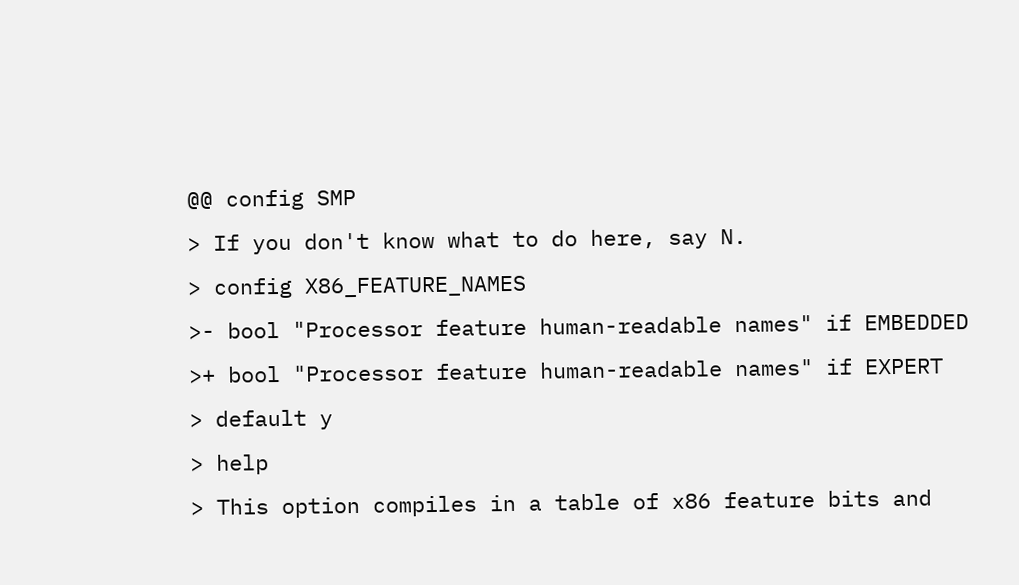@@ config SMP
> If you don't know what to do here, say N.
> config X86_FEATURE_NAMES
>- bool "Processor feature human-readable names" if EMBEDDED
>+ bool "Processor feature human-readable names" if EXPERT
> default y
> help
> This option compiles in a table of x86 feature bits and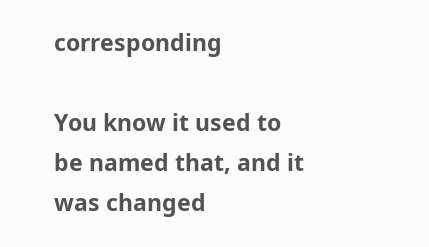corresponding

You know it used to be named that, and it was changed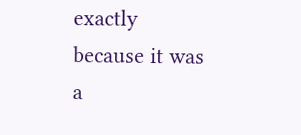exactly because it was a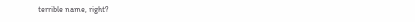terrible name, right?